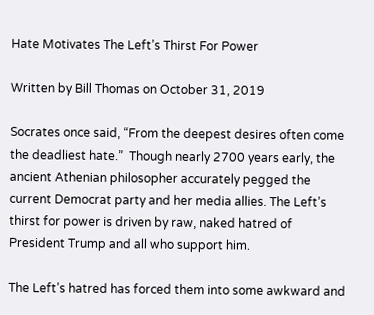Hate Motivates The Left’s Thirst For Power

Written by Bill Thomas on October 31, 2019

Socrates once said, “From the deepest desires often come the deadliest hate.”  Though nearly 2700 years early, the ancient Athenian philosopher accurately pegged the current Democrat party and her media allies. The Left’s thirst for power is driven by raw, naked hatred of President Trump and all who support him.

The Left’s hatred has forced them into some awkward and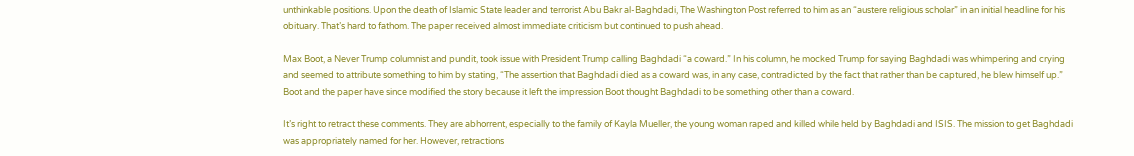unthinkable positions. Upon the death of Islamic State leader and terrorist Abu Bakr al-Baghdadi, The Washington Post referred to him as an “austere religious scholar” in an initial headline for his obituary. That’s hard to fathom. The paper received almost immediate criticism but continued to push ahead.

Max Boot, a Never Trump columnist and pundit, took issue with President Trump calling Baghdadi “a coward.” In his column, he mocked Trump for saying Baghdadi was whimpering and crying and seemed to attribute something to him by stating, “The assertion that Baghdadi died as a coward was, in any case, contradicted by the fact that rather than be captured, he blew himself up.” Boot and the paper have since modified the story because it left the impression Boot thought Baghdadi to be something other than a coward.

It’s right to retract these comments. They are abhorrent, especially to the family of Kayla Mueller, the young woman raped and killed while held by Baghdadi and ISIS. The mission to get Baghdadi was appropriately named for her. However, retractions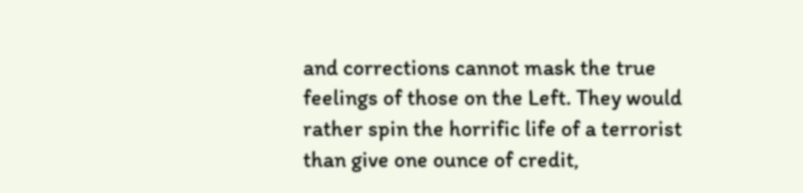and corrections cannot mask the true feelings of those on the Left. They would rather spin the horrific life of a terrorist than give one ounce of credit,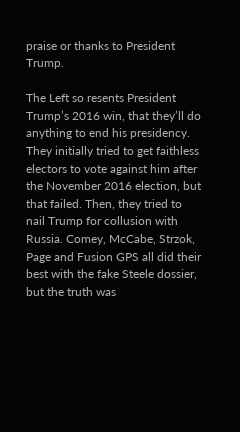praise or thanks to President Trump.

The Left so resents President Trump’s 2016 win, that they’ll do anything to end his presidency. They initially tried to get faithless electors to vote against him after the November 2016 election, but that failed. Then, they tried to nail Trump for collusion with Russia. Comey, McCabe, Strzok, Page and Fusion GPS all did their best with the fake Steele dossier, but the truth was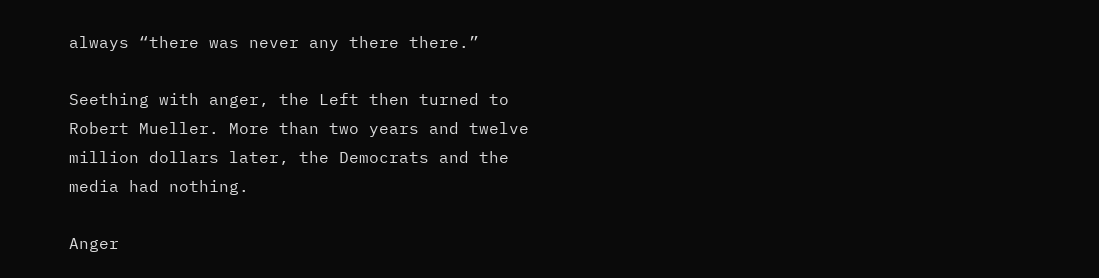always “there was never any there there.”

Seething with anger, the Left then turned to Robert Mueller. More than two years and twelve million dollars later, the Democrats and the media had nothing.

Anger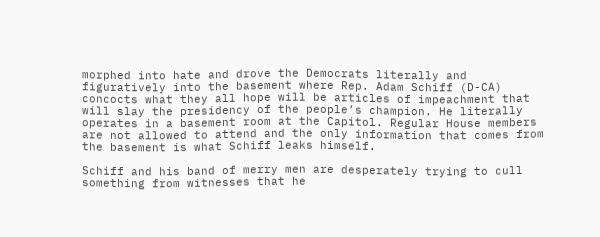morphed into hate and drove the Democrats literally and figuratively into the basement where Rep. Adam Schiff (D-CA) concocts what they all hope will be articles of impeachment that will slay the presidency of the people’s champion. He literally operates in a basement room at the Capitol. Regular House members are not allowed to attend and the only information that comes from the basement is what Schiff leaks himself.

Schiff and his band of merry men are desperately trying to cull something from witnesses that he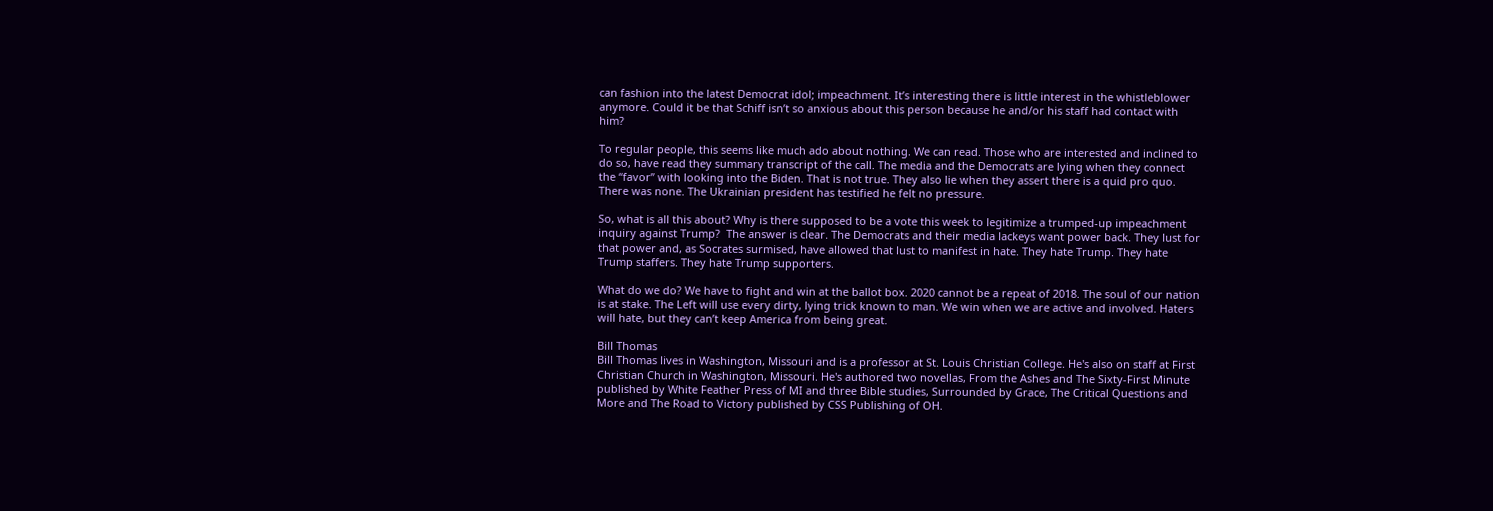can fashion into the latest Democrat idol; impeachment. It’s interesting there is little interest in the whistleblower anymore. Could it be that Schiff isn’t so anxious about this person because he and/or his staff had contact with him?

To regular people, this seems like much ado about nothing. We can read. Those who are interested and inclined to do so, have read they summary transcript of the call. The media and the Democrats are lying when they connect the “favor” with looking into the Biden. That is not true. They also lie when they assert there is a quid pro quo. There was none. The Ukrainian president has testified he felt no pressure.

So, what is all this about? Why is there supposed to be a vote this week to legitimize a trumped-up impeachment inquiry against Trump?  The answer is clear. The Democrats and their media lackeys want power back. They lust for that power and, as Socrates surmised, have allowed that lust to manifest in hate. They hate Trump. They hate Trump staffers. They hate Trump supporters.

What do we do? We have to fight and win at the ballot box. 2020 cannot be a repeat of 2018. The soul of our nation is at stake. The Left will use every dirty, lying trick known to man. We win when we are active and involved. Haters will hate, but they can’t keep America from being great.

Bill Thomas
Bill Thomas lives in Washington, Missouri and is a professor at St. Louis Christian College. He's also on staff at First Christian Church in Washington, Missouri. He's authored two novellas, From the Ashes and The Sixty-First Minute published by White Feather Press of MI and three Bible studies, Surrounded by Grace, The Critical Questions and More and The Road to Victory published by CSS Publishing of OH.